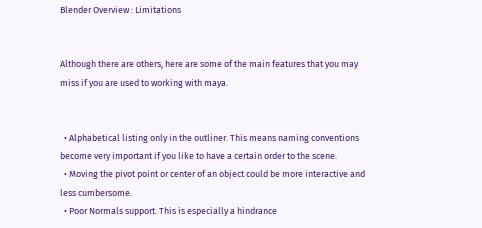Blender Overview : Limitations


Although there are others, here are some of the main features that you may miss if you are used to working with maya.


  • Alphabetical listing only in the outliner. This means naming conventions become very important if you like to have a certain order to the scene.
  • Moving the pivot point or center of an object could be more interactive and less cumbersome.
  • Poor Normals support. This is especially a hindrance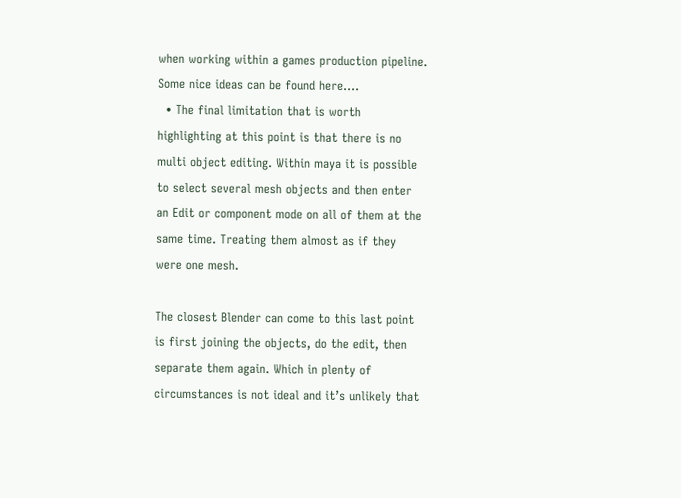when working within a games production pipeline. Some nice ideas can be found here….
  • The final limitation that is worth highlighting at this point is that there is no multi object editing. Within maya it is possible to select several mesh objects and then enter an Edit or component mode on all of them at the same time. Treating them almost as if they were one mesh.

The closest Blender can come to this last point is first joining the objects, do the edit, then separate them again. Which in plenty of circumstances is not ideal and it’s unlikely that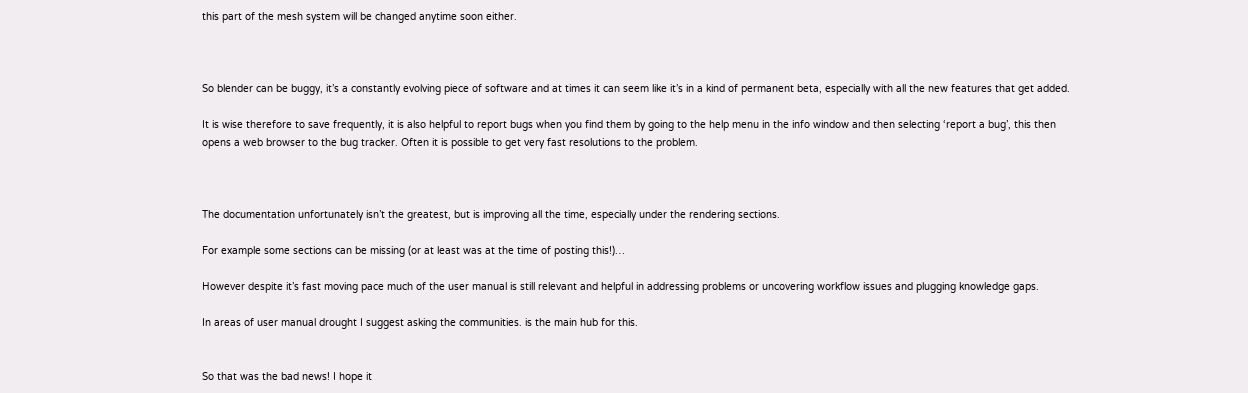this part of the mesh system will be changed anytime soon either.



So blender can be buggy, it’s a constantly evolving piece of software and at times it can seem like it’s in a kind of permanent beta, especially with all the new features that get added.

It is wise therefore to save frequently, it is also helpful to report bugs when you find them by going to the help menu in the info window and then selecting ‘report a bug’, this then opens a web browser to the bug tracker. Often it is possible to get very fast resolutions to the problem.



The documentation unfortunately isn’t the greatest, but is improving all the time, especially under the rendering sections.

For example some sections can be missing (or at least was at the time of posting this!)…

However despite it’s fast moving pace much of the user manual is still relevant and helpful in addressing problems or uncovering workflow issues and plugging knowledge gaps.

In areas of user manual drought I suggest asking the communities. is the main hub for this.


So that was the bad news! I hope it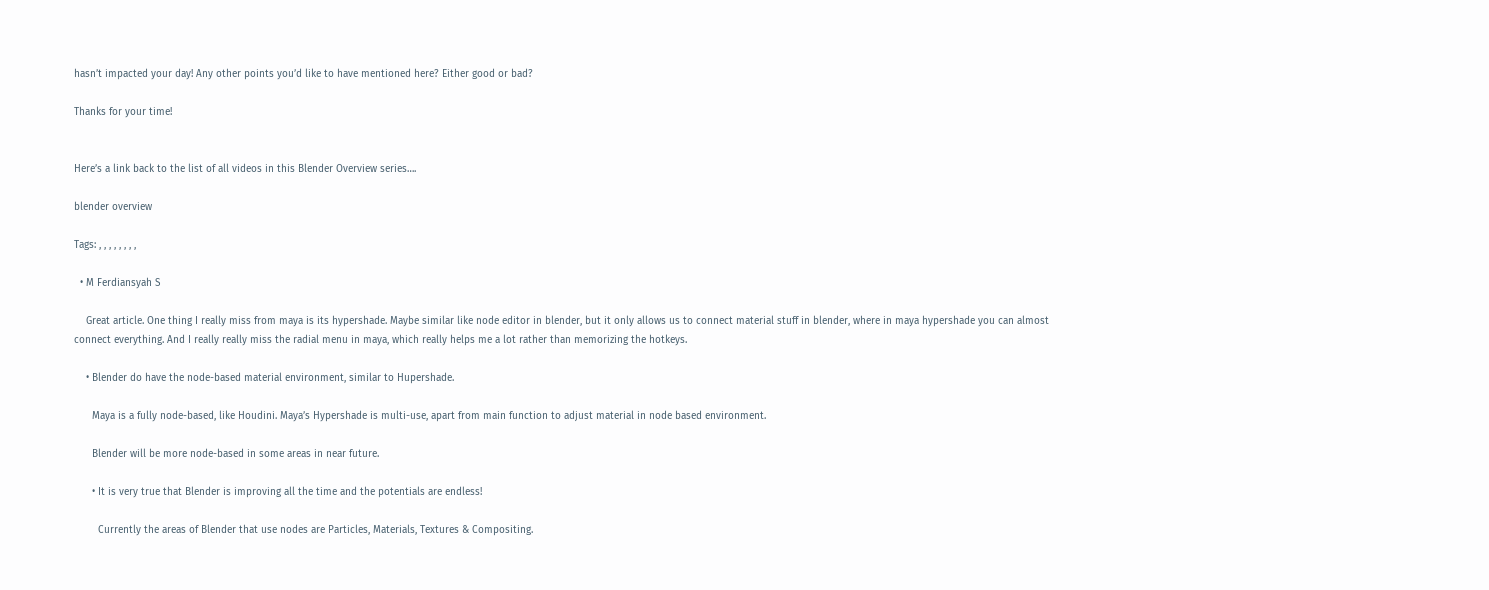hasn’t impacted your day! Any other points you’d like to have mentioned here? Either good or bad?

Thanks for your time!


Here’s a link back to the list of all videos in this Blender Overview series….

blender overview

Tags: , , , , , , , ,

  • M Ferdiansyah S

    Great article. One thing I really miss from maya is its hypershade. Maybe similar like node editor in blender, but it only allows us to connect material stuff in blender, where in maya hypershade you can almost connect everything. And I really really miss the radial menu in maya, which really helps me a lot rather than memorizing the hotkeys.

    • Blender do have the node-based material environment, similar to Hupershade.

      Maya is a fully node-based, like Houdini. Maya’s Hypershade is multi-use, apart from main function to adjust material in node based environment.

      Blender will be more node-based in some areas in near future.

      • It is very true that Blender is improving all the time and the potentials are endless!

        Currently the areas of Blender that use nodes are Particles, Materials, Textures & Compositing.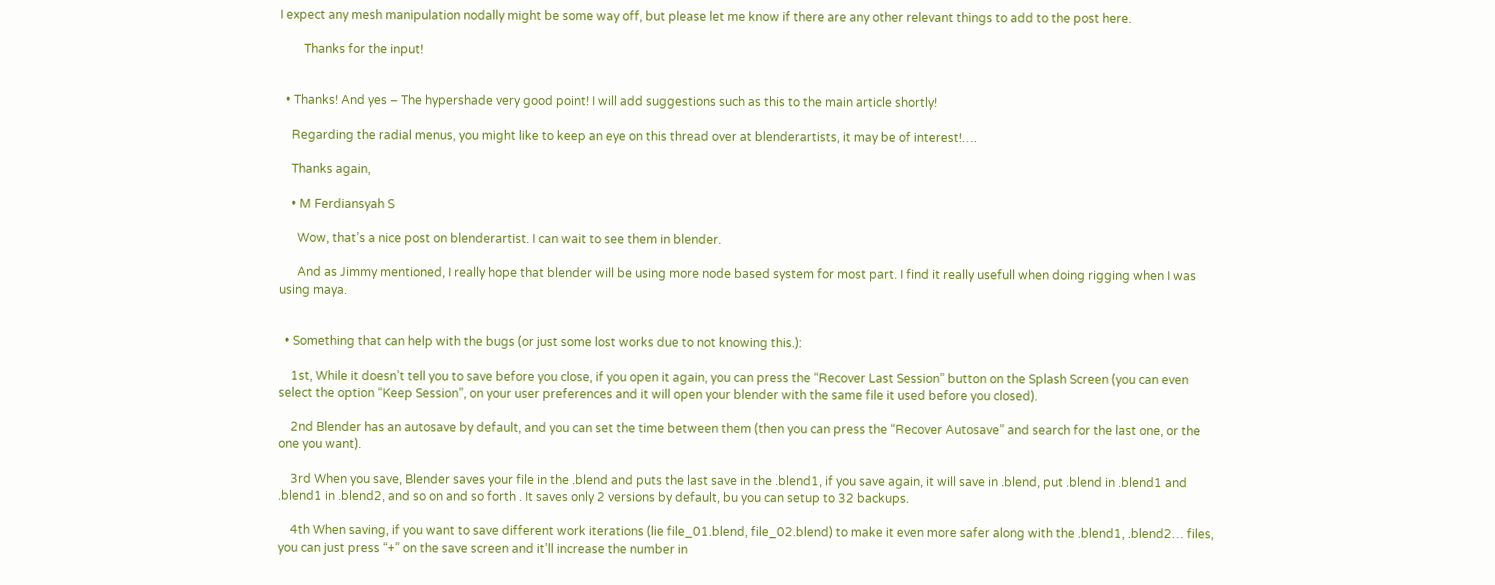I expect any mesh manipulation nodally might be some way off, but please let me know if there are any other relevant things to add to the post here.

        Thanks for the input!


  • Thanks! And yes – The hypershade very good point! I will add suggestions such as this to the main article shortly!

    Regarding the radial menus, you might like to keep an eye on this thread over at blenderartists, it may be of interest!….

    Thanks again,

    • M Ferdiansyah S

      Wow, that’s a nice post on blenderartist. I can wait to see them in blender.

      And as Jimmy mentioned, I really hope that blender will be using more node based system for most part. I find it really usefull when doing rigging when I was using maya.


  • Something that can help with the bugs (or just some lost works due to not knowing this.):

    1st, While it doesn’t tell you to save before you close, if you open it again, you can press the “Recover Last Session” button on the Splash Screen (you can even select the option “Keep Session”, on your user preferences and it will open your blender with the same file it used before you closed).

    2nd Blender has an autosave by default, and you can set the time between them (then you can press the “Recover Autosave” and search for the last one, or the one you want).

    3rd When you save, Blender saves your file in the .blend and puts the last save in the .blend1, if you save again, it will save in .blend, put .blend in .blend1 and .blend1 in .blend2, and so on and so forth . It saves only 2 versions by default, bu you can setup to 32 backups.

    4th When saving, if you want to save different work iterations (lie file_01.blend, file_02.blend) to make it even more safer along with the .blend1, .blend2… files, you can just press “+” on the save screen and it’ll increase the number in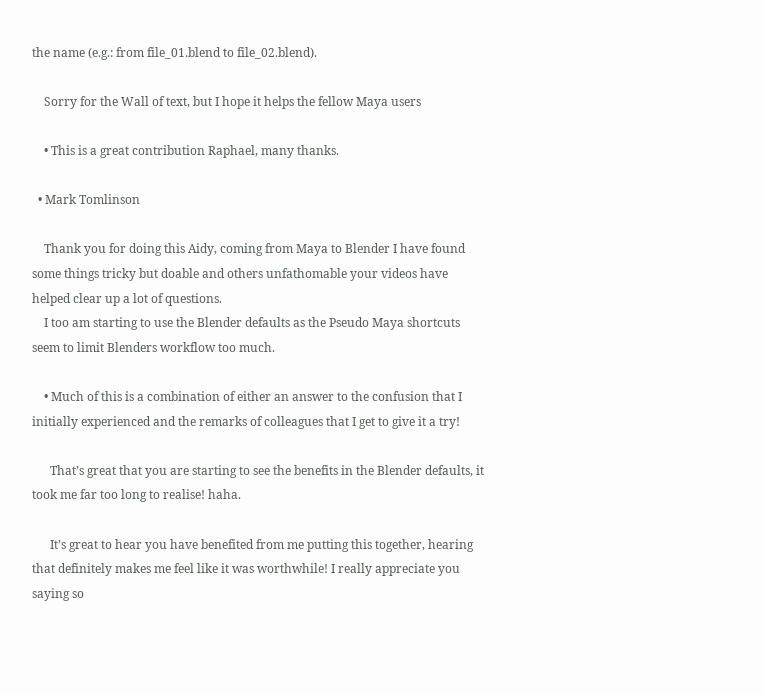the name (e.g.: from file_01.blend to file_02.blend).

    Sorry for the Wall of text, but I hope it helps the fellow Maya users

    • This is a great contribution Raphael, many thanks.

  • Mark Tomlinson

    Thank you for doing this Aidy, coming from Maya to Blender I have found some things tricky but doable and others unfathomable your videos have helped clear up a lot of questions.
    I too am starting to use the Blender defaults as the Pseudo Maya shortcuts seem to limit Blenders workflow too much.

    • Much of this is a combination of either an answer to the confusion that I initially experienced and the remarks of colleagues that I get to give it a try!

      That’s great that you are starting to see the benefits in the Blender defaults, it took me far too long to realise! haha.

      It’s great to hear you have benefited from me putting this together, hearing that definitely makes me feel like it was worthwhile! I really appreciate you saying so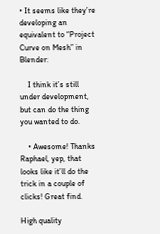• It seems like they’re developing an equivalent to “Project Curve on Mesh” in Blender:

    I think it’s still under development, but can do the thing you wanted to do.

    • Awesome! Thanks Raphael, yep, that looks like it’ll do the trick in a couple of clicks! Great find.

High quality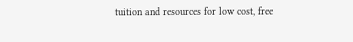tuition and resources for low cost, free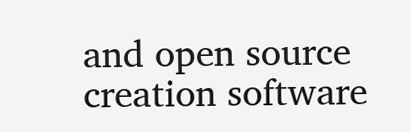and open source creation software